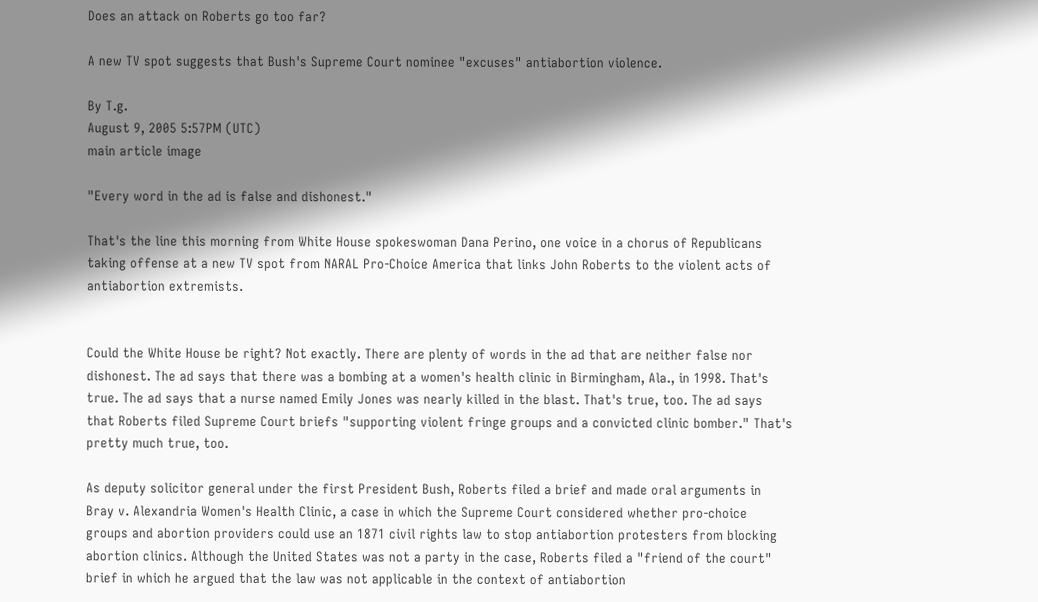Does an attack on Roberts go too far?

A new TV spot suggests that Bush's Supreme Court nominee "excuses" antiabortion violence.

By T.g.
August 9, 2005 5:57PM (UTC)
main article image

"Every word in the ad is false and dishonest."

That's the line this morning from White House spokeswoman Dana Perino, one voice in a chorus of Republicans taking offense at a new TV spot from NARAL Pro-Choice America that links John Roberts to the violent acts of antiabortion extremists.


Could the White House be right? Not exactly. There are plenty of words in the ad that are neither false nor dishonest. The ad says that there was a bombing at a women's health clinic in Birmingham, Ala., in 1998. That's true. The ad says that a nurse named Emily Jones was nearly killed in the blast. That's true, too. The ad says that Roberts filed Supreme Court briefs "supporting violent fringe groups and a convicted clinic bomber." That's pretty much true, too.

As deputy solicitor general under the first President Bush, Roberts filed a brief and made oral arguments in Bray v. Alexandria Women's Health Clinic, a case in which the Supreme Court considered whether pro-choice groups and abortion providers could use an 1871 civil rights law to stop antiabortion protesters from blocking abortion clinics. Although the United States was not a party in the case, Roberts filed a "friend of the court" brief in which he argued that the law was not applicable in the context of antiabortion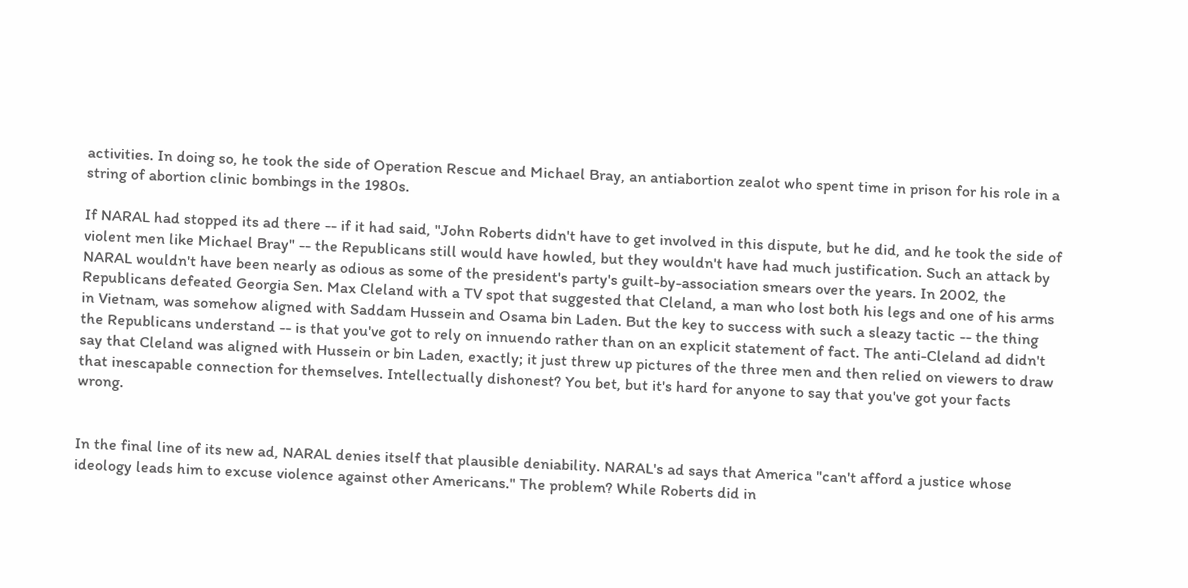activities. In doing so, he took the side of Operation Rescue and Michael Bray, an antiabortion zealot who spent time in prison for his role in a string of abortion clinic bombings in the 1980s.

If NARAL had stopped its ad there -- if it had said, "John Roberts didn't have to get involved in this dispute, but he did, and he took the side of violent men like Michael Bray" -- the Republicans still would have howled, but they wouldn't have had much justification. Such an attack by NARAL wouldn't have been nearly as odious as some of the president's party's guilt-by-association smears over the years. In 2002, the Republicans defeated Georgia Sen. Max Cleland with a TV spot that suggested that Cleland, a man who lost both his legs and one of his arms in Vietnam, was somehow aligned with Saddam Hussein and Osama bin Laden. But the key to success with such a sleazy tactic -- the thing the Republicans understand -- is that you've got to rely on innuendo rather than on an explicit statement of fact. The anti-Cleland ad didn't say that Cleland was aligned with Hussein or bin Laden, exactly; it just threw up pictures of the three men and then relied on viewers to draw that inescapable connection for themselves. Intellectually dishonest? You bet, but it's hard for anyone to say that you've got your facts wrong.


In the final line of its new ad, NARAL denies itself that plausible deniability. NARAL's ad says that America "can't afford a justice whose ideology leads him to excuse violence against other Americans." The problem? While Roberts did in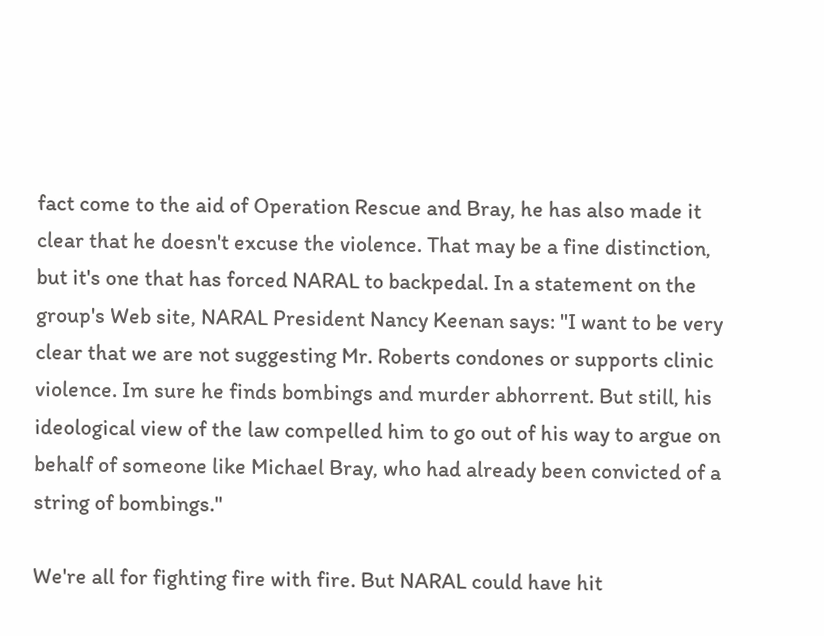fact come to the aid of Operation Rescue and Bray, he has also made it clear that he doesn't excuse the violence. That may be a fine distinction, but it's one that has forced NARAL to backpedal. In a statement on the group's Web site, NARAL President Nancy Keenan says: "I want to be very clear that we are not suggesting Mr. Roberts condones or supports clinic violence. Im sure he finds bombings and murder abhorrent. But still, his ideological view of the law compelled him to go out of his way to argue on behalf of someone like Michael Bray, who had already been convicted of a string of bombings."

We're all for fighting fire with fire. But NARAL could have hit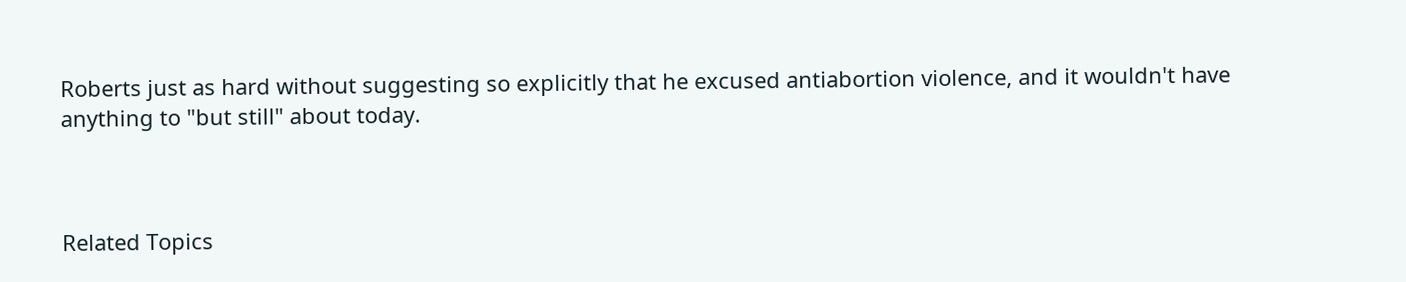Roberts just as hard without suggesting so explicitly that he excused antiabortion violence, and it wouldn't have anything to "but still" about today.



Related Topics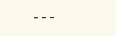---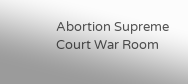Abortion Supreme Court War Room